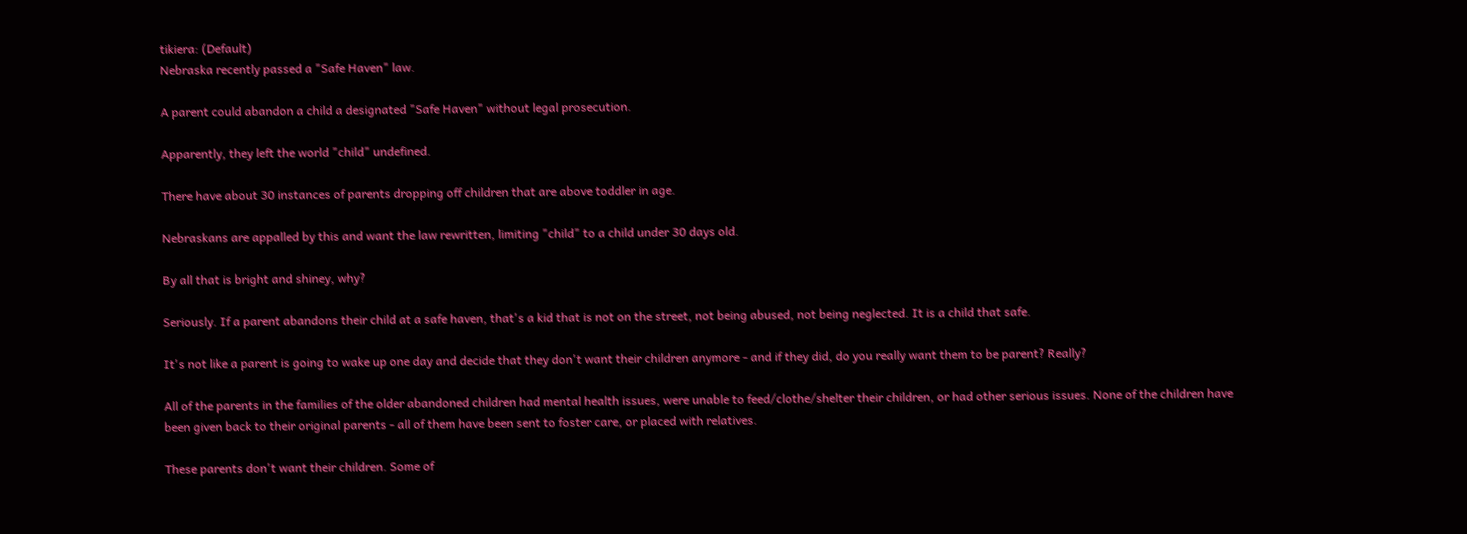tikiera: (Default)
Nebraska recently passed a "Safe Haven" law.

A parent could abandon a child a designated "Safe Haven" without legal prosecution.

Apparently, they left the world "child" undefined.

There have about 30 instances of parents dropping off children that are above toddler in age.

Nebraskans are appalled by this and want the law rewritten, limiting "child" to a child under 30 days old.

By all that is bright and shiney, why?

Seriously. If a parent abandons their child at a safe haven, that's a kid that is not on the street, not being abused, not being neglected. It is a child that safe.

It's not like a parent is going to wake up one day and decide that they don't want their children anymore - and if they did, do you really want them to be parent? Really?

All of the parents in the families of the older abandoned children had mental health issues, were unable to feed/clothe/shelter their children, or had other serious issues. None of the children have been given back to their original parents - all of them have been sent to foster care, or placed with relatives.

These parents don't want their children. Some of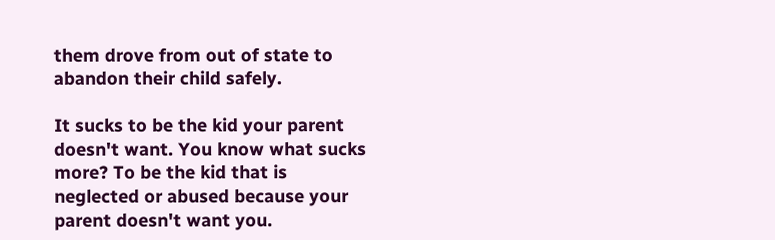them drove from out of state to abandon their child safely.

It sucks to be the kid your parent doesn't want. You know what sucks more? To be the kid that is neglected or abused because your parent doesn't want you.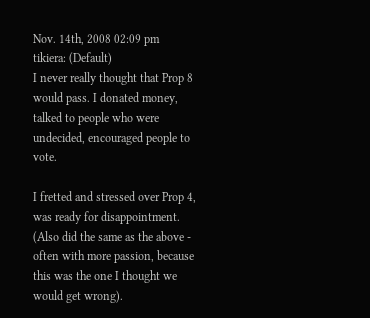Nov. 14th, 2008 02:09 pm
tikiera: (Default)
I never really thought that Prop 8 would pass. I donated money, talked to people who were undecided, encouraged people to vote.

I fretted and stressed over Prop 4, was ready for disappointment.
(Also did the same as the above - often with more passion, because this was the one I thought we would get wrong).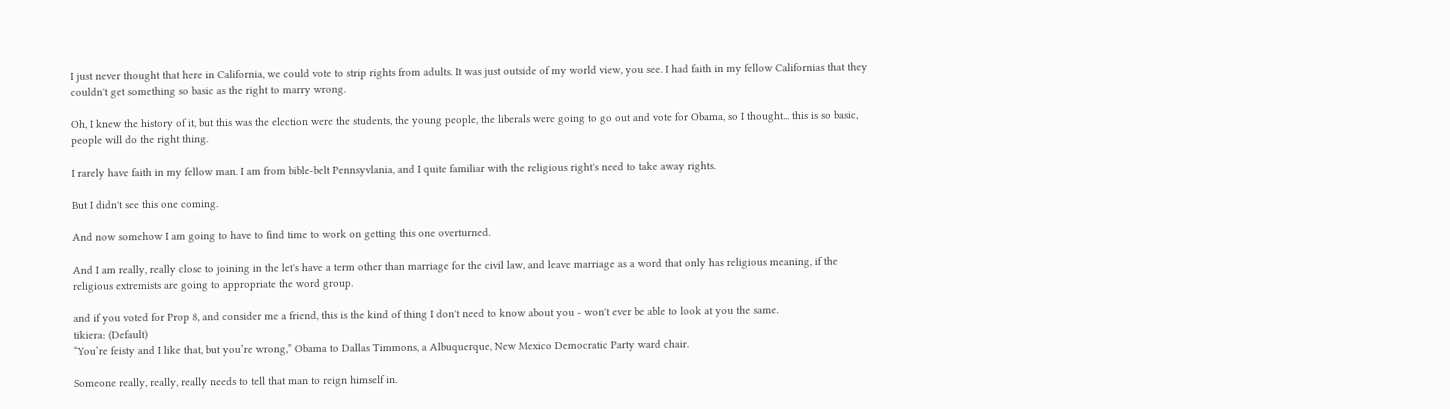I just never thought that here in California, we could vote to strip rights from adults. It was just outside of my world view, you see. I had faith in my fellow Californias that they couldn't get something so basic as the right to marry wrong.

Oh, I knew the history of it, but this was the election were the students, the young people, the liberals were going to go out and vote for Obama, so I thought... this is so basic, people will do the right thing.

I rarely have faith in my fellow man. I am from bible-belt Pennsyvlania, and I quite familiar with the religious right's need to take away rights.

But I didn't see this one coming.

And now somehow I am going to have to find time to work on getting this one overturned.

And I am really, really close to joining in the let's have a term other than marriage for the civil law, and leave marriage as a word that only has religious meaning, if the religious extremists are going to appropriate the word group.

and if you voted for Prop 8, and consider me a friend, this is the kind of thing I don't need to know about you - won't ever be able to look at you the same.
tikiera: (Default)
“You’re feisty and I like that, but you’re wrong,” Obama to Dallas Timmons, a Albuquerque, New Mexico Democratic Party ward chair.

Someone really, really, really needs to tell that man to reign himself in.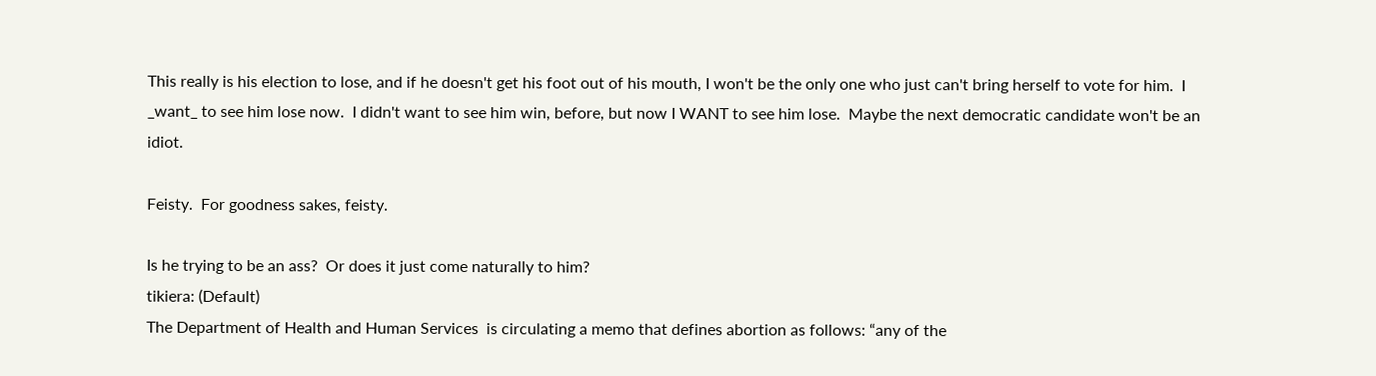This really is his election to lose, and if he doesn't get his foot out of his mouth, I won't be the only one who just can't bring herself to vote for him.  I _want_ to see him lose now.  I didn't want to see him win, before, but now I WANT to see him lose.  Maybe the next democratic candidate won't be an idiot.

Feisty.  For goodness sakes, feisty.

Is he trying to be an ass?  Or does it just come naturally to him?
tikiera: (Default)
The Department of Health and Human Services  is circulating a memo that defines abortion as follows: “any of the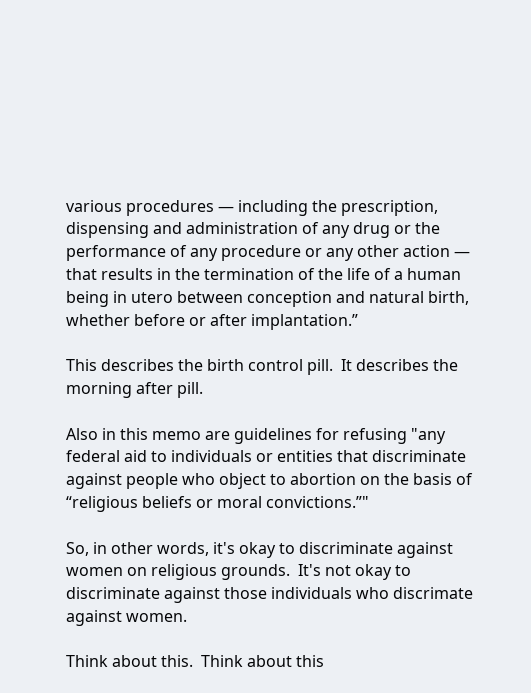various procedures — including the prescription, dispensing and administration of any drug or the performance of any procedure or any other action — that results in the termination of the life of a human being in utero between conception and natural birth, whether before or after implantation.”

This describes the birth control pill.  It describes the morning after pill.

Also in this memo are guidelines for refusing "any federal aid to individuals or entities that discriminate against people who object to abortion on the basis of “religious beliefs or moral convictions.”"

So, in other words, it's okay to discriminate against women on religious grounds.  It's not okay to discriminate against those individuals who discrimate against women.

Think about this.  Think about this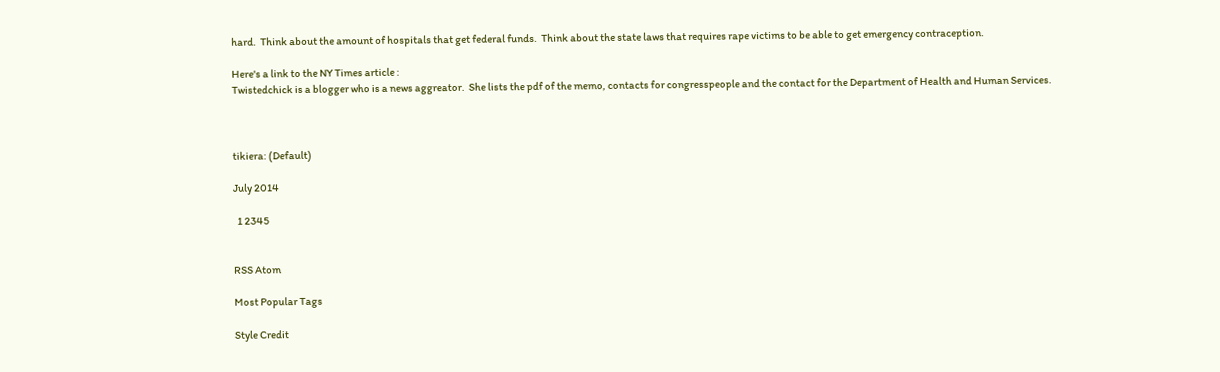hard.  Think about the amount of hospitals that get federal funds.  Think about the state laws that requires rape victims to be able to get emergency contraception.

Here's a link to the NY Times article :
Twistedchick is a blogger who is a news aggreator.  She lists the pdf of the memo, contacts for congresspeople and the contact for the Department of Health and Human Services.



tikiera: (Default)

July 2014

  1 2345


RSS Atom

Most Popular Tags

Style Credit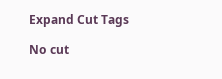Expand Cut Tags

No cut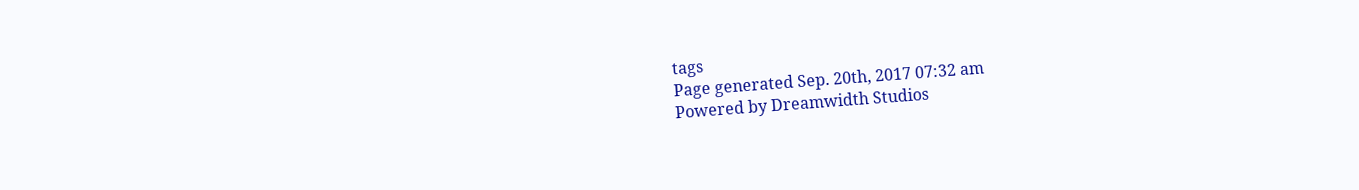tags
Page generated Sep. 20th, 2017 07:32 am
Powered by Dreamwidth Studios